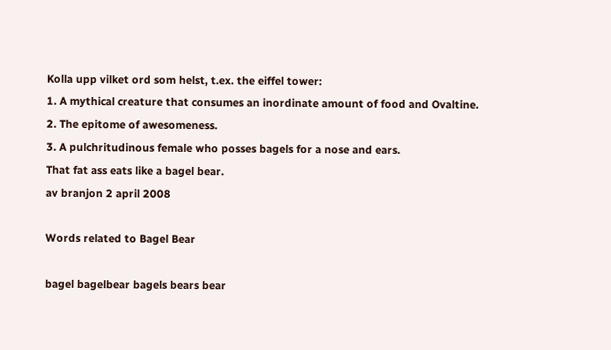Kolla upp vilket ord som helst, t.ex. the eiffel tower:
1. A mythical creature that consumes an inordinate amount of food and Ovaltine.
2. The epitome of awesomeness.
3. A pulchritudinous female who posses bagels for a nose and ears.
That fat ass eats like a bagel bear.
av branjon 2 april 2008

Words related to Bagel Bear

bagel bagelbear bagels bears bear